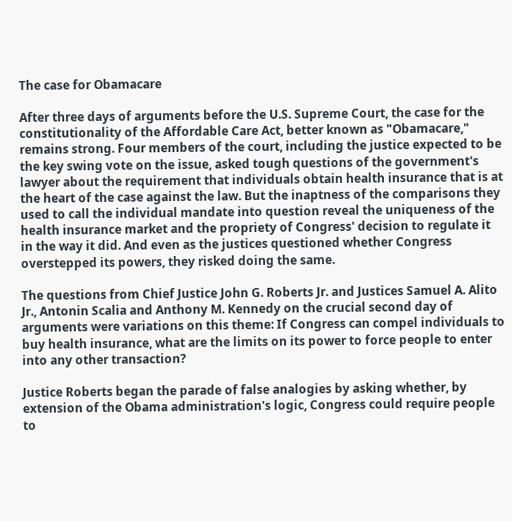The case for Obamacare

After three days of arguments before the U.S. Supreme Court, the case for the constitutionality of the Affordable Care Act, better known as "Obamacare," remains strong. Four members of the court, including the justice expected to be the key swing vote on the issue, asked tough questions of the government's lawyer about the requirement that individuals obtain health insurance that is at the heart of the case against the law. But the inaptness of the comparisons they used to call the individual mandate into question reveal the uniqueness of the health insurance market and the propriety of Congress' decision to regulate it in the way it did. And even as the justices questioned whether Congress overstepped its powers, they risked doing the same.

The questions from Chief Justice John G. Roberts Jr. and Justices Samuel A. Alito Jr., Antonin Scalia and Anthony M. Kennedy on the crucial second day of arguments were variations on this theme: If Congress can compel individuals to buy health insurance, what are the limits on its power to force people to enter into any other transaction?

Justice Roberts began the parade of false analogies by asking whether, by extension of the Obama administration's logic, Congress could require people to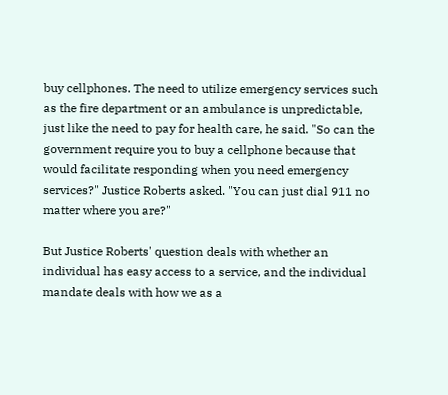buy cellphones. The need to utilize emergency services such as the fire department or an ambulance is unpredictable, just like the need to pay for health care, he said. "So can the government require you to buy a cellphone because that would facilitate responding when you need emergency services?" Justice Roberts asked. "You can just dial 911 no matter where you are?"

But Justice Roberts' question deals with whether an individual has easy access to a service, and the individual mandate deals with how we as a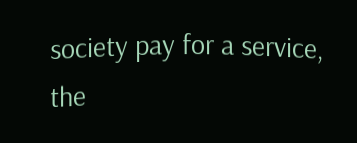society pay for a service, the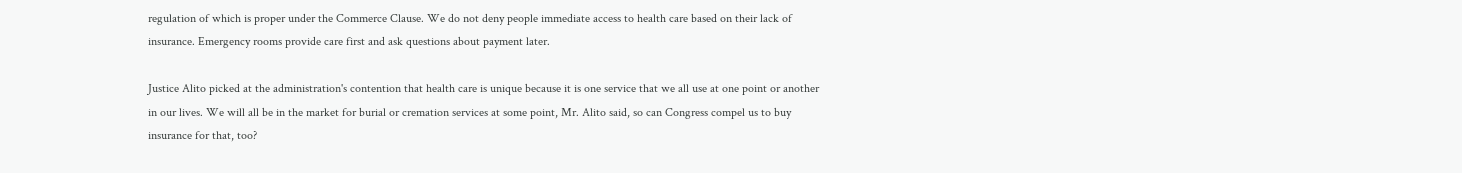regulation of which is proper under the Commerce Clause. We do not deny people immediate access to health care based on their lack of insurance. Emergency rooms provide care first and ask questions about payment later.

Justice Alito picked at the administration's contention that health care is unique because it is one service that we all use at one point or another in our lives. We will all be in the market for burial or cremation services at some point, Mr. Alito said, so can Congress compel us to buy insurance for that, too?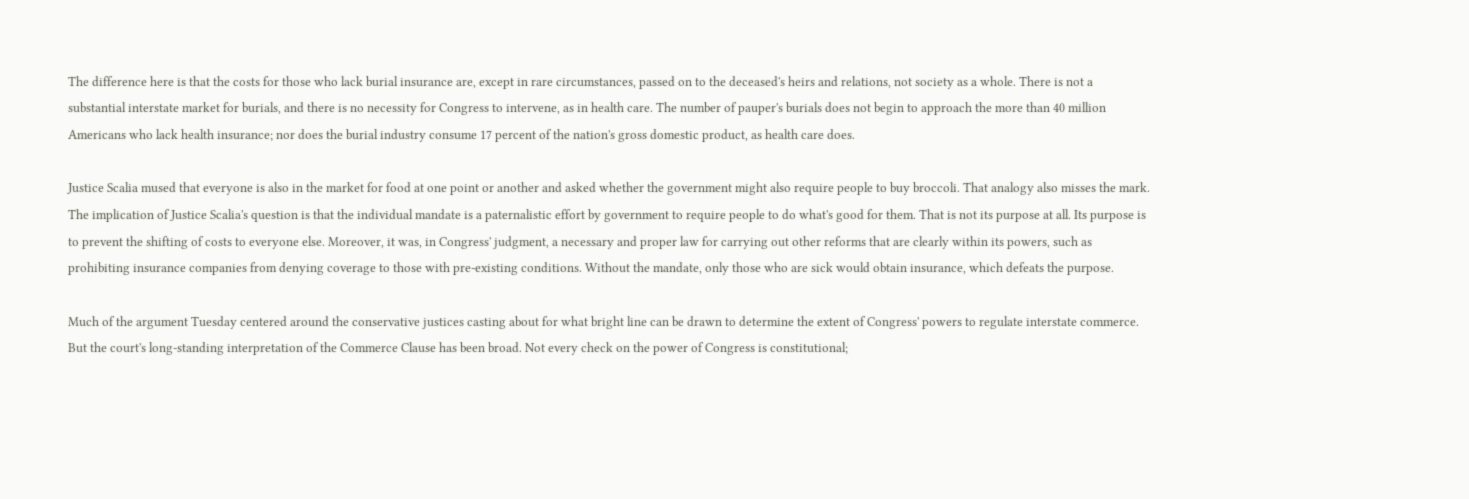The difference here is that the costs for those who lack burial insurance are, except in rare circumstances, passed on to the deceased's heirs and relations, not society as a whole. There is not a substantial interstate market for burials, and there is no necessity for Congress to intervene, as in health care. The number of pauper's burials does not begin to approach the more than 40 million Americans who lack health insurance; nor does the burial industry consume 17 percent of the nation's gross domestic product, as health care does.

Justice Scalia mused that everyone is also in the market for food at one point or another and asked whether the government might also require people to buy broccoli. That analogy also misses the mark. The implication of Justice Scalia's question is that the individual mandate is a paternalistic effort by government to require people to do what's good for them. That is not its purpose at all. Its purpose is to prevent the shifting of costs to everyone else. Moreover, it was, in Congress' judgment, a necessary and proper law for carrying out other reforms that are clearly within its powers, such as prohibiting insurance companies from denying coverage to those with pre-existing conditions. Without the mandate, only those who are sick would obtain insurance, which defeats the purpose.

Much of the argument Tuesday centered around the conservative justices casting about for what bright line can be drawn to determine the extent of Congress' powers to regulate interstate commerce. But the court's long-standing interpretation of the Commerce Clause has been broad. Not every check on the power of Congress is constitutional;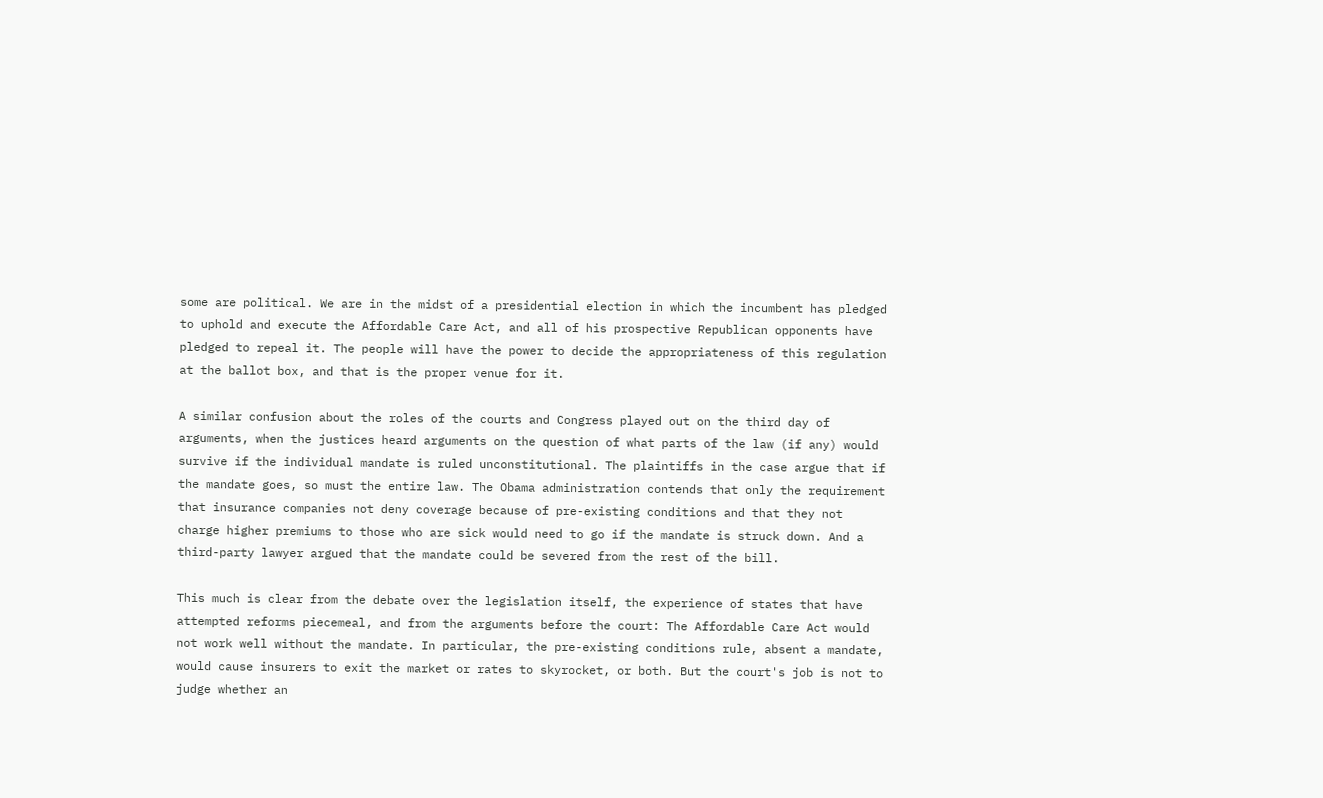some are political. We are in the midst of a presidential election in which the incumbent has pledged to uphold and execute the Affordable Care Act, and all of his prospective Republican opponents have pledged to repeal it. The people will have the power to decide the appropriateness of this regulation at the ballot box, and that is the proper venue for it.

A similar confusion about the roles of the courts and Congress played out on the third day of arguments, when the justices heard arguments on the question of what parts of the law (if any) would survive if the individual mandate is ruled unconstitutional. The plaintiffs in the case argue that if the mandate goes, so must the entire law. The Obama administration contends that only the requirement that insurance companies not deny coverage because of pre-existing conditions and that they not charge higher premiums to those who are sick would need to go if the mandate is struck down. And a third-party lawyer argued that the mandate could be severed from the rest of the bill.

This much is clear from the debate over the legislation itself, the experience of states that have attempted reforms piecemeal, and from the arguments before the court: The Affordable Care Act would not work well without the mandate. In particular, the pre-existing conditions rule, absent a mandate, would cause insurers to exit the market or rates to skyrocket, or both. But the court's job is not to judge whether an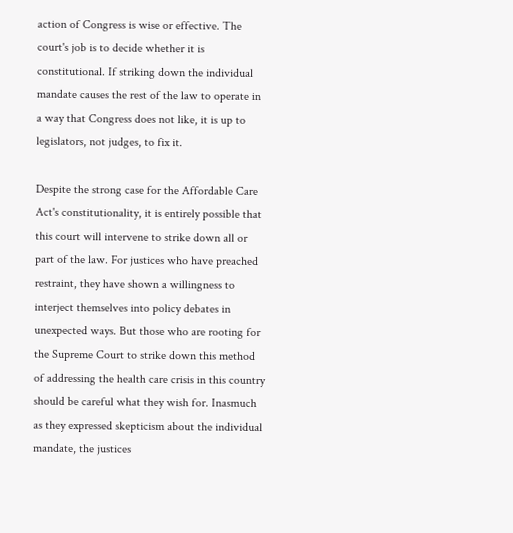action of Congress is wise or effective. The court's job is to decide whether it is constitutional. If striking down the individual mandate causes the rest of the law to operate in a way that Congress does not like, it is up to legislators, not judges, to fix it.

Despite the strong case for the Affordable Care Act's constitutionality, it is entirely possible that this court will intervene to strike down all or part of the law. For justices who have preached restraint, they have shown a willingness to interject themselves into policy debates in unexpected ways. But those who are rooting for the Supreme Court to strike down this method of addressing the health care crisis in this country should be careful what they wish for. Inasmuch as they expressed skepticism about the individual mandate, the justices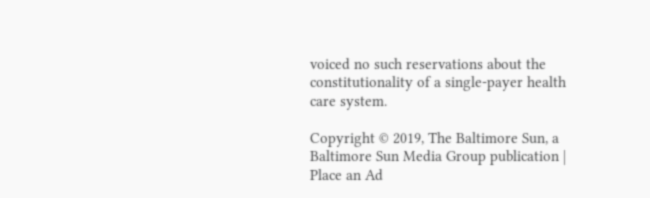voiced no such reservations about the constitutionality of a single-payer health care system.

Copyright © 2019, The Baltimore Sun, a Baltimore Sun Media Group publication | Place an Ad